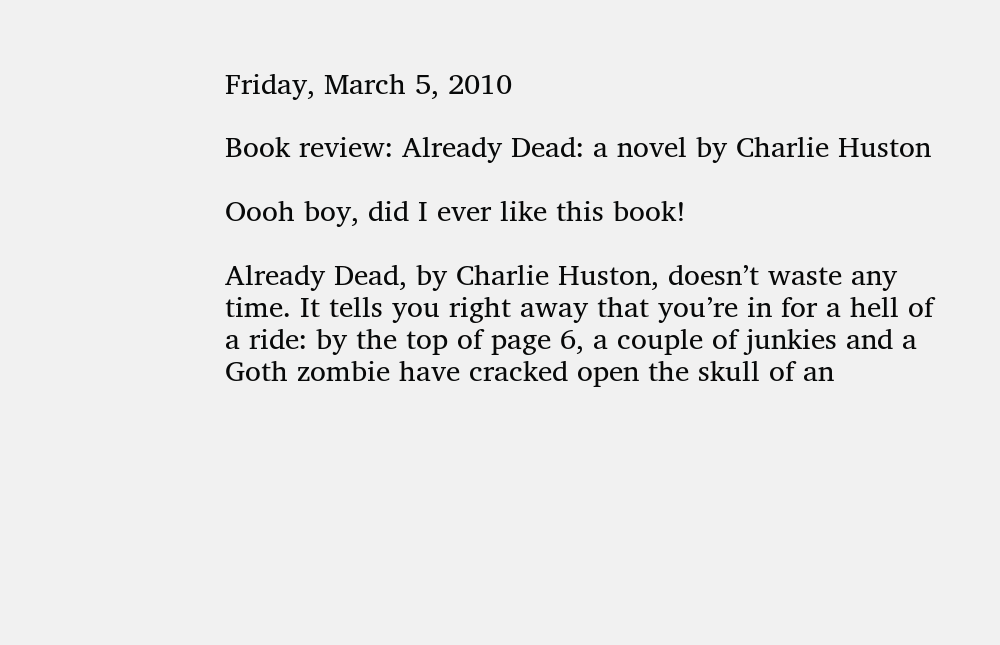Friday, March 5, 2010

Book review: Already Dead: a novel by Charlie Huston

Oooh boy, did I ever like this book!

Already Dead, by Charlie Huston, doesn’t waste any time. It tells you right away that you’re in for a hell of a ride: by the top of page 6, a couple of junkies and a Goth zombie have cracked open the skull of an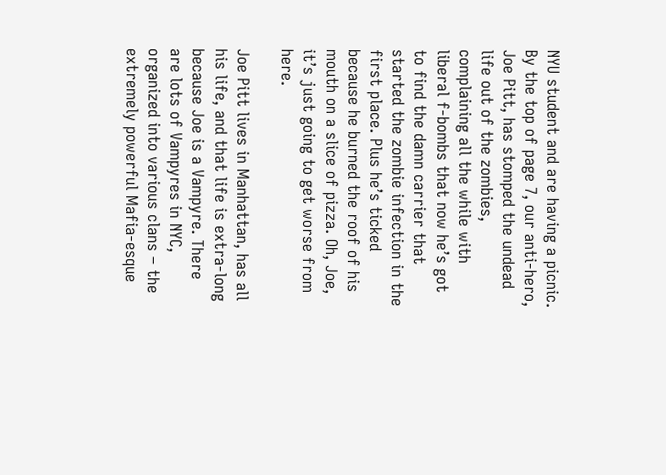NYU student and are having a picnic. By the top of page 7, our anti-hero, Joe Pitt, has stomped the undead life out of the zombies, complaining all the while with liberal f-bombs that now he’s got to find the damn carrier that started the zombie infection in the first place. Plus he’s ticked because he burned the roof of his mouth on a slice of pizza. Oh, Joe, it’s just going to get worse from here.

Joe Pitt lives in Manhattan, has all his life, and that life is extra-long because Joe is a Vampyre. There are lots of Vampyres in NYC, organized into various clans – the extremely powerful Mafia-esque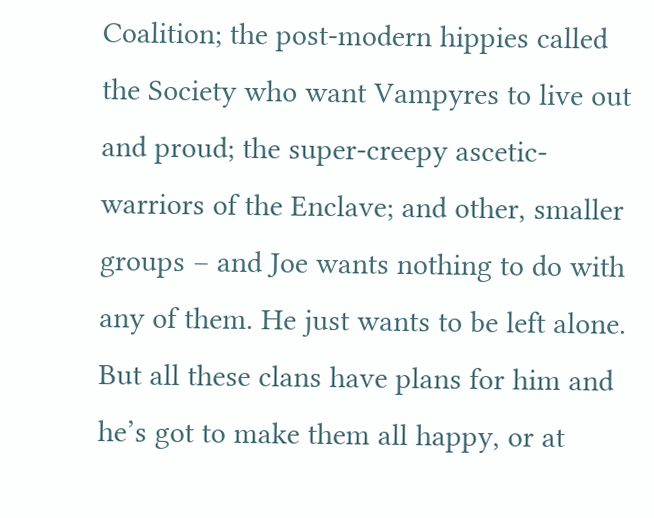Coalition; the post-modern hippies called the Society who want Vampyres to live out and proud; the super-creepy ascetic-warriors of the Enclave; and other, smaller groups – and Joe wants nothing to do with any of them. He just wants to be left alone. But all these clans have plans for him and he’s got to make them all happy, or at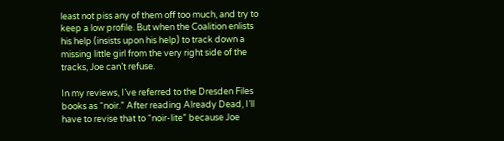least not piss any of them off too much, and try to keep a low profile. But when the Coalition enlists his help (insists upon his help) to track down a missing little girl from the very right side of the tracks, Joe can’t refuse.

In my reviews, I’ve referred to the Dresden Files books as “noir.” After reading Already Dead, I’ll have to revise that to “noir-lite” because Joe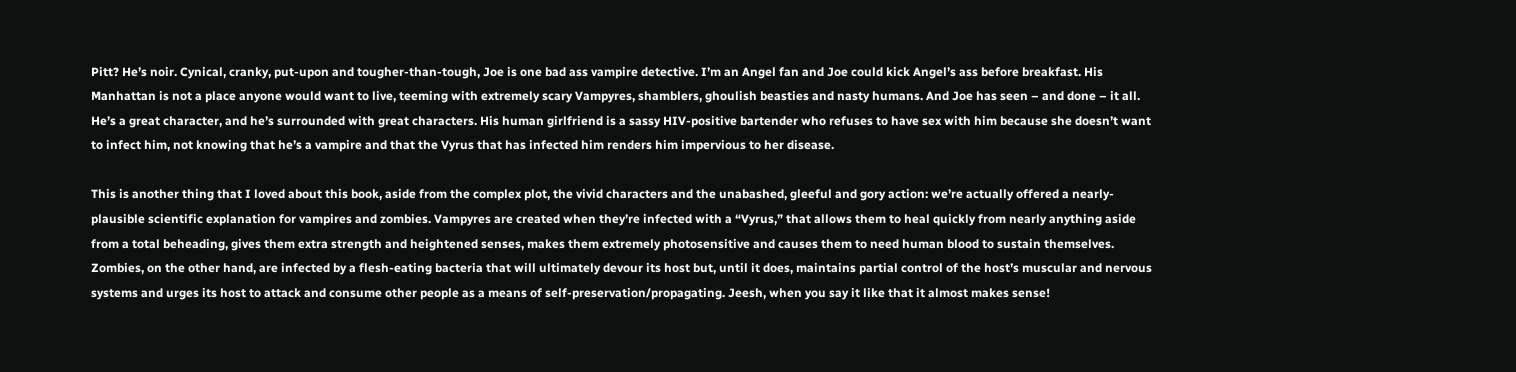Pitt? He’s noir. Cynical, cranky, put-upon and tougher-than-tough, Joe is one bad ass vampire detective. I’m an Angel fan and Joe could kick Angel’s ass before breakfast. His Manhattan is not a place anyone would want to live, teeming with extremely scary Vampyres, shamblers, ghoulish beasties and nasty humans. And Joe has seen – and done – it all. He’s a great character, and he’s surrounded with great characters. His human girlfriend is a sassy HIV-positive bartender who refuses to have sex with him because she doesn’t want to infect him, not knowing that he’s a vampire and that the Vyrus that has infected him renders him impervious to her disease.

This is another thing that I loved about this book, aside from the complex plot, the vivid characters and the unabashed, gleeful and gory action: we’re actually offered a nearly-plausible scientific explanation for vampires and zombies. Vampyres are created when they’re infected with a “Vyrus,” that allows them to heal quickly from nearly anything aside from a total beheading, gives them extra strength and heightened senses, makes them extremely photosensitive and causes them to need human blood to sustain themselves. Zombies, on the other hand, are infected by a flesh-eating bacteria that will ultimately devour its host but, until it does, maintains partial control of the host’s muscular and nervous systems and urges its host to attack and consume other people as a means of self-preservation/propagating. Jeesh, when you say it like that it almost makes sense!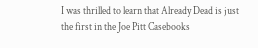I was thrilled to learn that Already Dead is just the first in the Joe Pitt Casebooks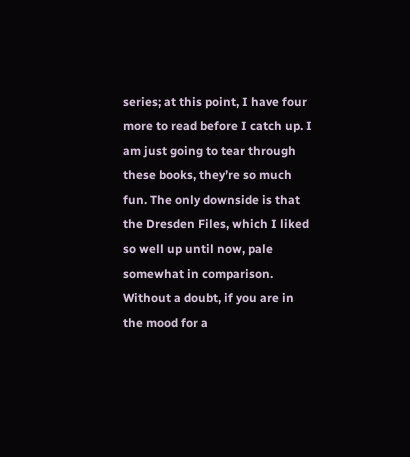series; at this point, I have four more to read before I catch up. I am just going to tear through these books, they’re so much fun. The only downside is that the Dresden Files, which I liked so well up until now, pale somewhat in comparison. Without a doubt, if you are in the mood for a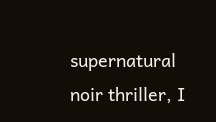supernatural noir thriller, I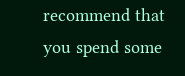recommend that you spend some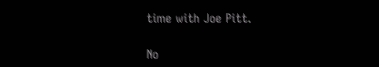time with Joe Pitt.

No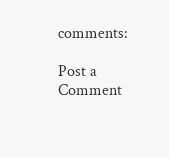comments:

Post a Comment